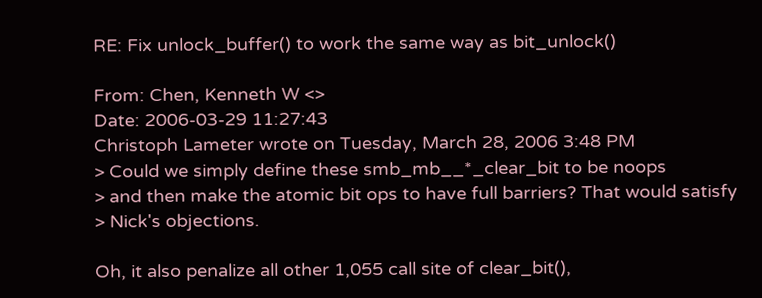RE: Fix unlock_buffer() to work the same way as bit_unlock()

From: Chen, Kenneth W <>
Date: 2006-03-29 11:27:43
Christoph Lameter wrote on Tuesday, March 28, 2006 3:48 PM
> Could we simply define these smb_mb__*_clear_bit to be noops
> and then make the atomic bit ops to have full barriers? That would satisfy
> Nick's objections.

Oh, it also penalize all other 1,055 call site of clear_bit(),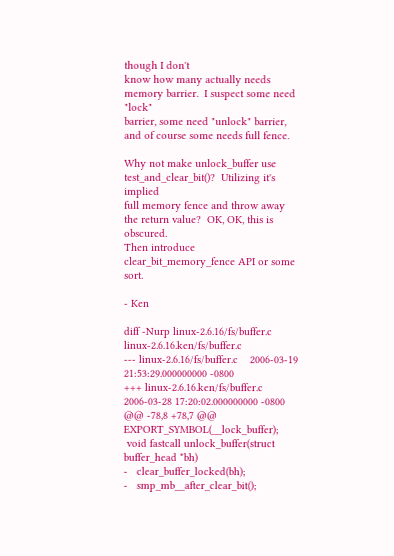though I don't
know how many actually needs memory barrier.  I suspect some need "lock"
barrier, some need "unlock" barrier, and of course some needs full fence.

Why not make unlock_buffer use test_and_clear_bit()?  Utilizing it's implied
full memory fence and throw away the return value?  OK, OK, this is obscured.
Then introduce clear_bit_memory_fence API or some sort.

- Ken

diff -Nurp linux-2.6.16/fs/buffer.c linux-2.6.16.ken/fs/buffer.c
--- linux-2.6.16/fs/buffer.c    2006-03-19 21:53:29.000000000 -0800
+++ linux-2.6.16.ken/fs/buffer.c    2006-03-28 17:20:02.000000000 -0800
@@ -78,8 +78,7 @@ EXPORT_SYMBOL(__lock_buffer);
 void fastcall unlock_buffer(struct buffer_head *bh)
-   clear_buffer_locked(bh);
-   smp_mb__after_clear_bit();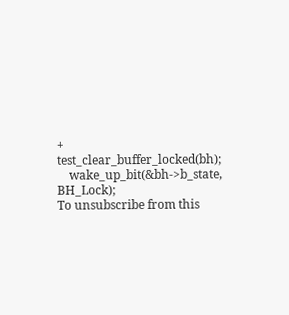+   test_clear_buffer_locked(bh);
    wake_up_bit(&bh->b_state, BH_Lock);
To unsubscribe from this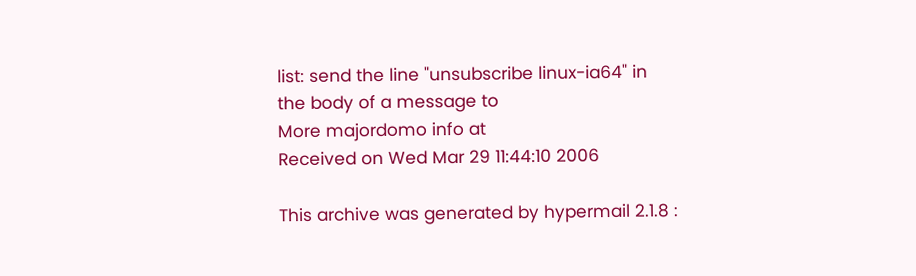list: send the line "unsubscribe linux-ia64" in
the body of a message to
More majordomo info at
Received on Wed Mar 29 11:44:10 2006

This archive was generated by hypermail 2.1.8 :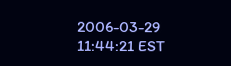2006-03-29 11:44:21 EST